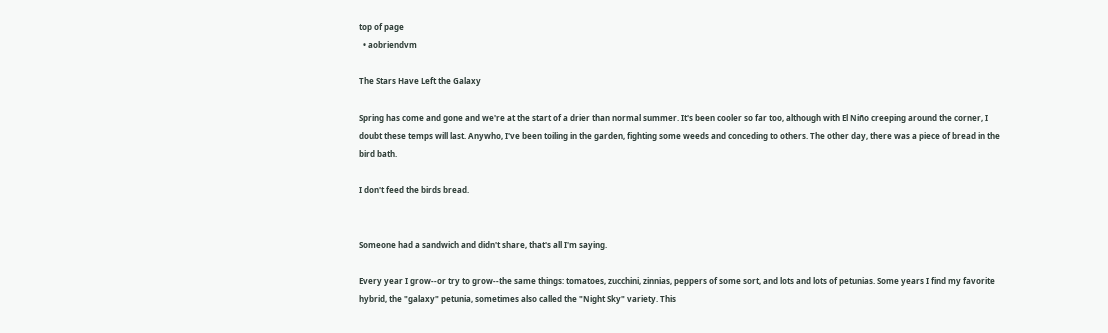top of page
  • aobriendvm

The Stars Have Left the Galaxy

Spring has come and gone and we're at the start of a drier than normal summer. It's been cooler so far too, although with El Niño creeping around the corner, I doubt these temps will last. Anywho, I've been toiling in the garden, fighting some weeds and conceding to others. The other day, there was a piece of bread in the bird bath.

I don't feed the birds bread.


Someone had a sandwich and didn't share, that's all I'm saying.

Every year I grow--or try to grow--the same things: tomatoes, zucchini, zinnias, peppers of some sort, and lots and lots of petunias. Some years I find my favorite hybrid, the "galaxy" petunia, sometimes also called the "Night Sky" variety. This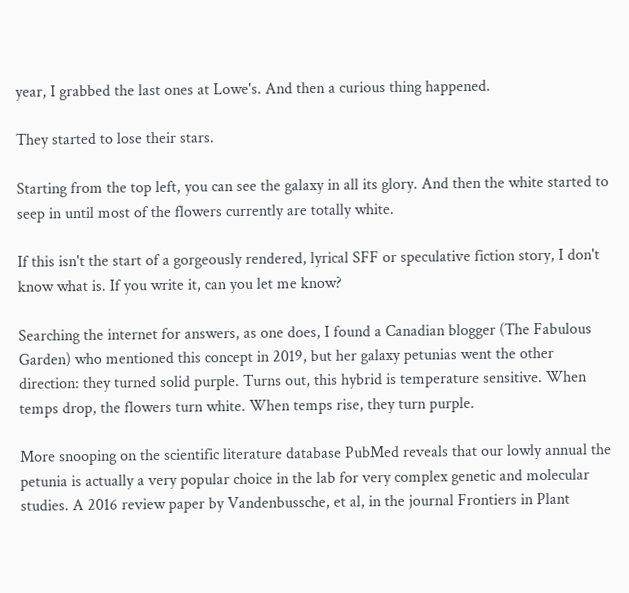year, I grabbed the last ones at Lowe's. And then a curious thing happened.

They started to lose their stars.

Starting from the top left, you can see the galaxy in all its glory. And then the white started to seep in until most of the flowers currently are totally white.

If this isn't the start of a gorgeously rendered, lyrical SFF or speculative fiction story, I don't know what is. If you write it, can you let me know?

Searching the internet for answers, as one does, I found a Canadian blogger (The Fabulous Garden) who mentioned this concept in 2019, but her galaxy petunias went the other direction: they turned solid purple. Turns out, this hybrid is temperature sensitive. When temps drop, the flowers turn white. When temps rise, they turn purple.

More snooping on the scientific literature database PubMed reveals that our lowly annual the petunia is actually a very popular choice in the lab for very complex genetic and molecular studies. A 2016 review paper by Vandenbussche, et al, in the journal Frontiers in Plant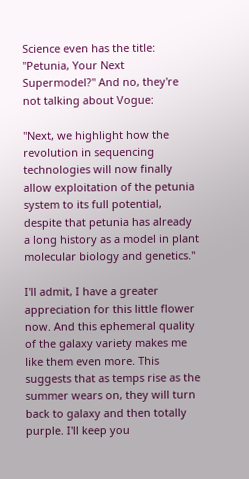Science even has the title: "Petunia, Your Next Supermodel?" And no, they're not talking about Vogue:

"Next, we highlight how the revolution in sequencing technologies will now finally allow exploitation of the petunia system to its full potential, despite that petunia has already a long history as a model in plant molecular biology and genetics."

I'll admit, I have a greater appreciation for this little flower now. And this ephemeral quality of the galaxy variety makes me like them even more. This suggests that as temps rise as the summer wears on, they will turn back to galaxy and then totally purple. I'll keep you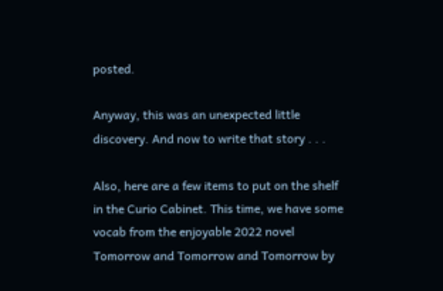posted.

Anyway, this was an unexpected little discovery. And now to write that story . . .

Also, here are a few items to put on the shelf in the Curio Cabinet. This time, we have some vocab from the enjoyable 2022 novel Tomorrow and Tomorrow and Tomorrow by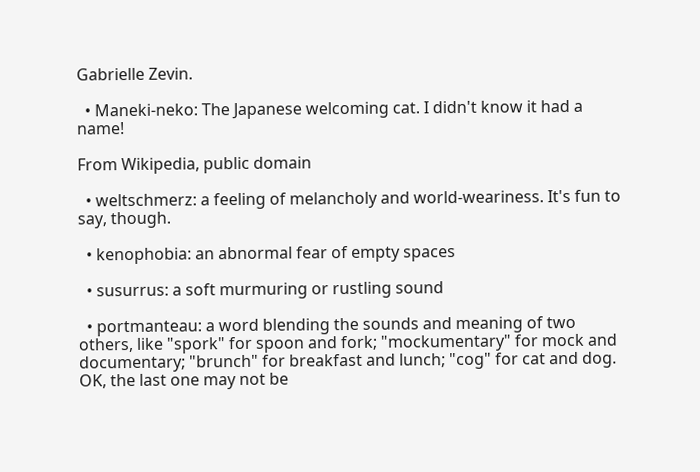Gabrielle Zevin.

  • Maneki-neko: The Japanese welcoming cat. I didn't know it had a name!

From Wikipedia, public domain

  • weltschmerz: a feeling of melancholy and world-weariness. It's fun to say, though.

  • kenophobia: an abnormal fear of empty spaces

  • susurrus: a soft murmuring or rustling sound

  • portmanteau: a word blending the sounds and meaning of two others, like "spork" for spoon and fork; "mockumentary" for mock and documentary; "brunch" for breakfast and lunch; "cog" for cat and dog. OK, the last one may not be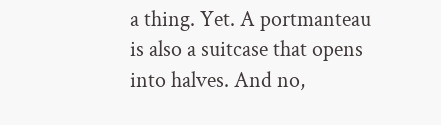a thing. Yet. A portmanteau is also a suitcase that opens into halves. And no,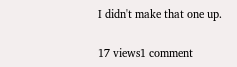I didn't make that one up.

17 views1 comment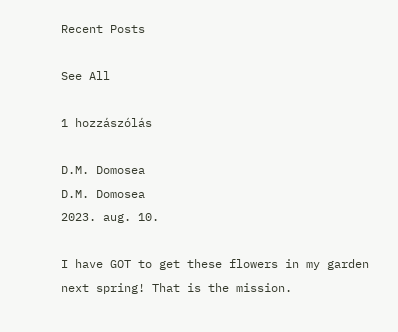Recent Posts

See All

1 hozzászólás

D.M. Domosea
D.M. Domosea
2023. aug. 10.

I have GOT to get these flowers in my garden next spring! That is the mission.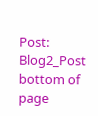Post: Blog2_Post
bottom of page